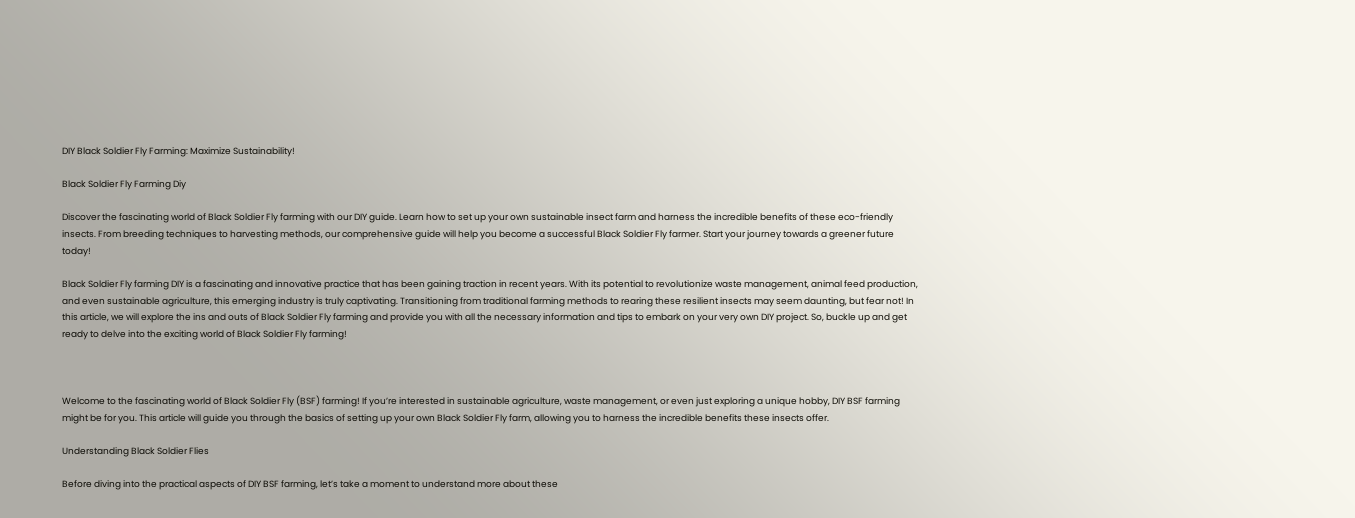DIY Black Soldier Fly Farming: Maximize Sustainability!

Black Soldier Fly Farming Diy

Discover the fascinating world of Black Soldier Fly farming with our DIY guide. Learn how to set up your own sustainable insect farm and harness the incredible benefits of these eco-friendly insects. From breeding techniques to harvesting methods, our comprehensive guide will help you become a successful Black Soldier Fly farmer. Start your journey towards a greener future today!

Black Soldier Fly farming DIY is a fascinating and innovative practice that has been gaining traction in recent years. With its potential to revolutionize waste management, animal feed production, and even sustainable agriculture, this emerging industry is truly captivating. Transitioning from traditional farming methods to rearing these resilient insects may seem daunting, but fear not! In this article, we will explore the ins and outs of Black Soldier Fly farming and provide you with all the necessary information and tips to embark on your very own DIY project. So, buckle up and get ready to delve into the exciting world of Black Soldier Fly farming!



Welcome to the fascinating world of Black Soldier Fly (BSF) farming! If you’re interested in sustainable agriculture, waste management, or even just exploring a unique hobby, DIY BSF farming might be for you. This article will guide you through the basics of setting up your own Black Soldier Fly farm, allowing you to harness the incredible benefits these insects offer.

Understanding Black Soldier Flies

Before diving into the practical aspects of DIY BSF farming, let’s take a moment to understand more about these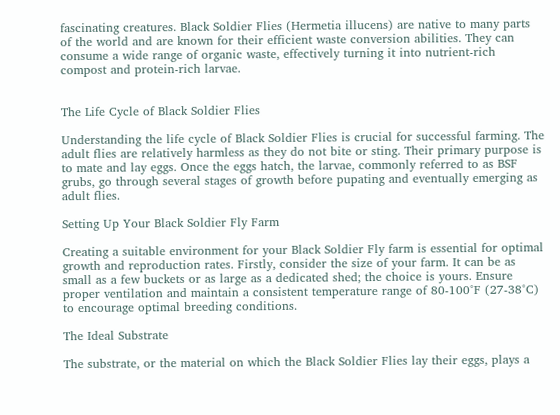fascinating creatures. Black Soldier Flies (Hermetia illucens) are native to many parts of the world and are known for their efficient waste conversion abilities. They can consume a wide range of organic waste, effectively turning it into nutrient-rich compost and protein-rich larvae.


The Life Cycle of Black Soldier Flies

Understanding the life cycle of Black Soldier Flies is crucial for successful farming. The adult flies are relatively harmless as they do not bite or sting. Their primary purpose is to mate and lay eggs. Once the eggs hatch, the larvae, commonly referred to as BSF grubs, go through several stages of growth before pupating and eventually emerging as adult flies.

Setting Up Your Black Soldier Fly Farm

Creating a suitable environment for your Black Soldier Fly farm is essential for optimal growth and reproduction rates. Firstly, consider the size of your farm. It can be as small as a few buckets or as large as a dedicated shed; the choice is yours. Ensure proper ventilation and maintain a consistent temperature range of 80-100°F (27-38°C) to encourage optimal breeding conditions.

The Ideal Substrate

The substrate, or the material on which the Black Soldier Flies lay their eggs, plays a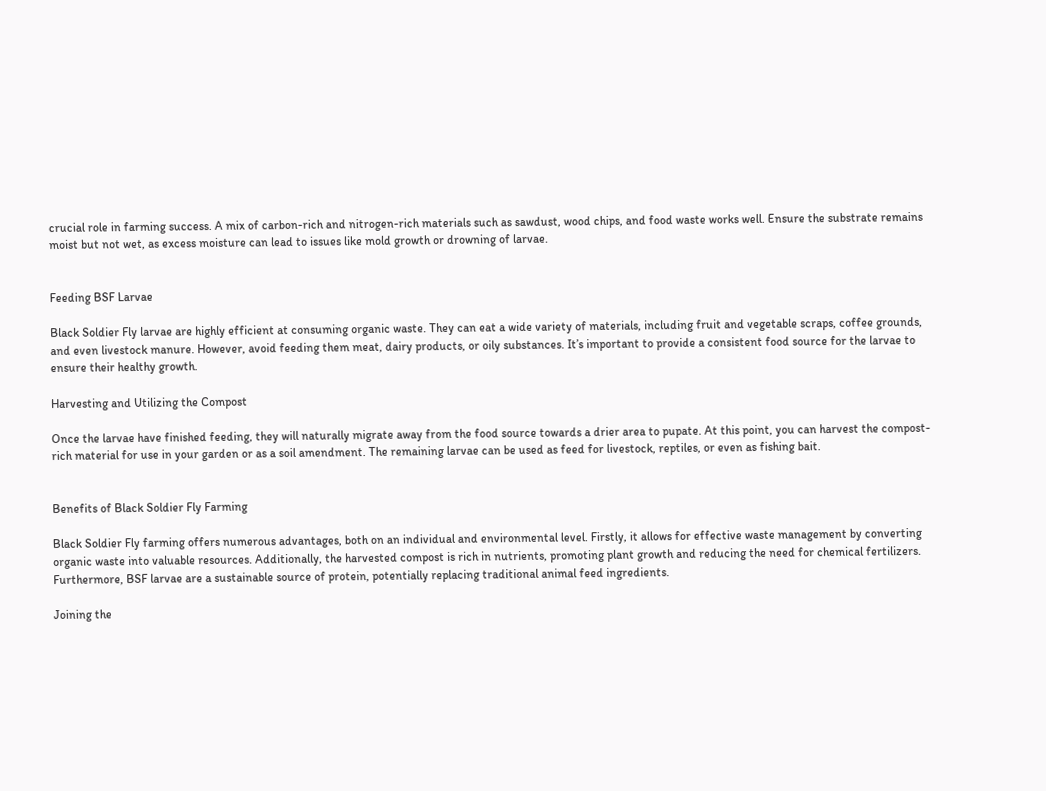crucial role in farming success. A mix of carbon-rich and nitrogen-rich materials such as sawdust, wood chips, and food waste works well. Ensure the substrate remains moist but not wet, as excess moisture can lead to issues like mold growth or drowning of larvae.


Feeding BSF Larvae

Black Soldier Fly larvae are highly efficient at consuming organic waste. They can eat a wide variety of materials, including fruit and vegetable scraps, coffee grounds, and even livestock manure. However, avoid feeding them meat, dairy products, or oily substances. It’s important to provide a consistent food source for the larvae to ensure their healthy growth.

Harvesting and Utilizing the Compost

Once the larvae have finished feeding, they will naturally migrate away from the food source towards a drier area to pupate. At this point, you can harvest the compost-rich material for use in your garden or as a soil amendment. The remaining larvae can be used as feed for livestock, reptiles, or even as fishing bait.


Benefits of Black Soldier Fly Farming

Black Soldier Fly farming offers numerous advantages, both on an individual and environmental level. Firstly, it allows for effective waste management by converting organic waste into valuable resources. Additionally, the harvested compost is rich in nutrients, promoting plant growth and reducing the need for chemical fertilizers. Furthermore, BSF larvae are a sustainable source of protein, potentially replacing traditional animal feed ingredients.

Joining the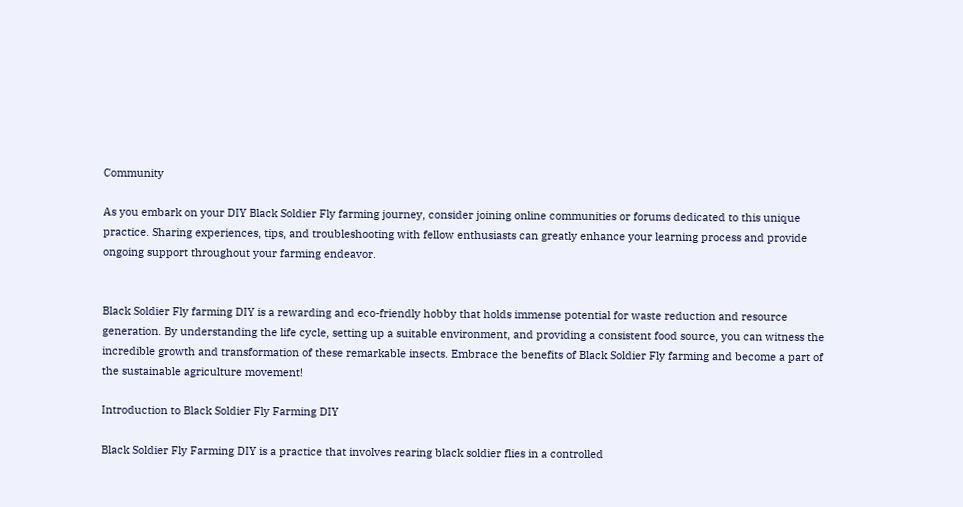Community

As you embark on your DIY Black Soldier Fly farming journey, consider joining online communities or forums dedicated to this unique practice. Sharing experiences, tips, and troubleshooting with fellow enthusiasts can greatly enhance your learning process and provide ongoing support throughout your farming endeavor.


Black Soldier Fly farming DIY is a rewarding and eco-friendly hobby that holds immense potential for waste reduction and resource generation. By understanding the life cycle, setting up a suitable environment, and providing a consistent food source, you can witness the incredible growth and transformation of these remarkable insects. Embrace the benefits of Black Soldier Fly farming and become a part of the sustainable agriculture movement!

Introduction to Black Soldier Fly Farming DIY

Black Soldier Fly Farming DIY is a practice that involves rearing black soldier flies in a controlled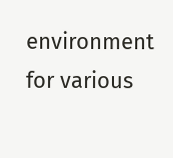environment for various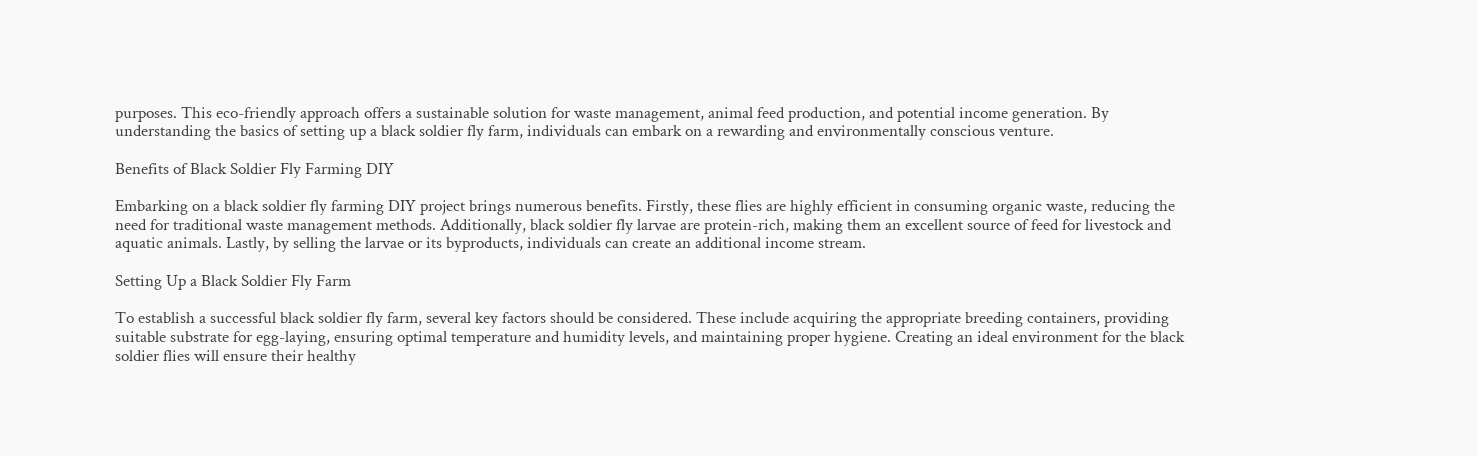purposes. This eco-friendly approach offers a sustainable solution for waste management, animal feed production, and potential income generation. By understanding the basics of setting up a black soldier fly farm, individuals can embark on a rewarding and environmentally conscious venture.

Benefits of Black Soldier Fly Farming DIY

Embarking on a black soldier fly farming DIY project brings numerous benefits. Firstly, these flies are highly efficient in consuming organic waste, reducing the need for traditional waste management methods. Additionally, black soldier fly larvae are protein-rich, making them an excellent source of feed for livestock and aquatic animals. Lastly, by selling the larvae or its byproducts, individuals can create an additional income stream.

Setting Up a Black Soldier Fly Farm

To establish a successful black soldier fly farm, several key factors should be considered. These include acquiring the appropriate breeding containers, providing suitable substrate for egg-laying, ensuring optimal temperature and humidity levels, and maintaining proper hygiene. Creating an ideal environment for the black soldier flies will ensure their healthy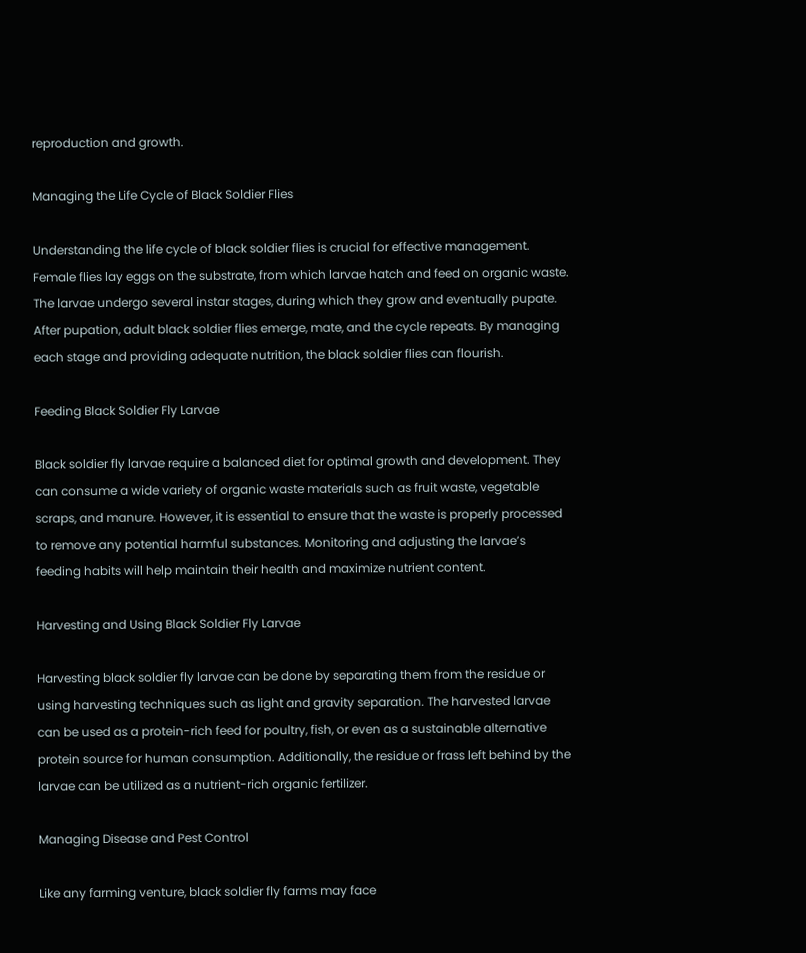reproduction and growth.

Managing the Life Cycle of Black Soldier Flies

Understanding the life cycle of black soldier flies is crucial for effective management. Female flies lay eggs on the substrate, from which larvae hatch and feed on organic waste. The larvae undergo several instar stages, during which they grow and eventually pupate. After pupation, adult black soldier flies emerge, mate, and the cycle repeats. By managing each stage and providing adequate nutrition, the black soldier flies can flourish.

Feeding Black Soldier Fly Larvae

Black soldier fly larvae require a balanced diet for optimal growth and development. They can consume a wide variety of organic waste materials such as fruit waste, vegetable scraps, and manure. However, it is essential to ensure that the waste is properly processed to remove any potential harmful substances. Monitoring and adjusting the larvae’s feeding habits will help maintain their health and maximize nutrient content.

Harvesting and Using Black Soldier Fly Larvae

Harvesting black soldier fly larvae can be done by separating them from the residue or using harvesting techniques such as light and gravity separation. The harvested larvae can be used as a protein-rich feed for poultry, fish, or even as a sustainable alternative protein source for human consumption. Additionally, the residue or frass left behind by the larvae can be utilized as a nutrient-rich organic fertilizer.

Managing Disease and Pest Control

Like any farming venture, black soldier fly farms may face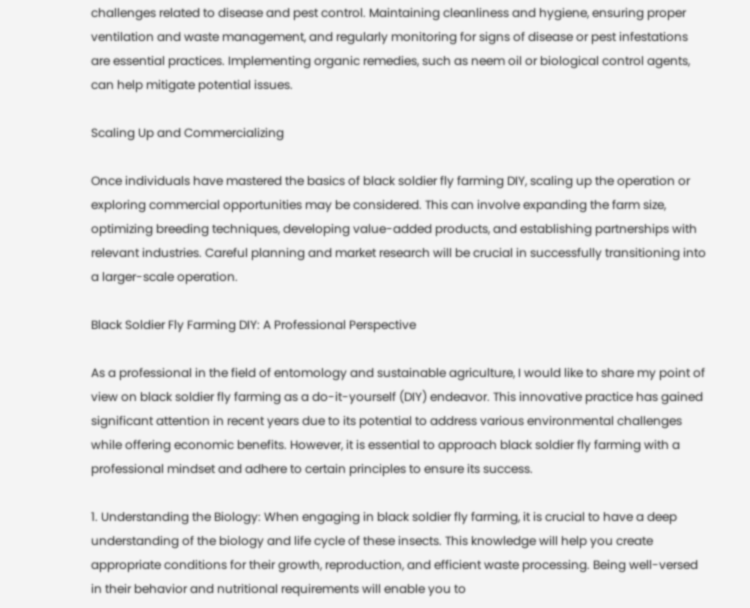challenges related to disease and pest control. Maintaining cleanliness and hygiene, ensuring proper ventilation and waste management, and regularly monitoring for signs of disease or pest infestations are essential practices. Implementing organic remedies, such as neem oil or biological control agents, can help mitigate potential issues.

Scaling Up and Commercializing

Once individuals have mastered the basics of black soldier fly farming DIY, scaling up the operation or exploring commercial opportunities may be considered. This can involve expanding the farm size, optimizing breeding techniques, developing value-added products, and establishing partnerships with relevant industries. Careful planning and market research will be crucial in successfully transitioning into a larger-scale operation.

Black Soldier Fly Farming DIY: A Professional Perspective

As a professional in the field of entomology and sustainable agriculture, I would like to share my point of view on black soldier fly farming as a do-it-yourself (DIY) endeavor. This innovative practice has gained significant attention in recent years due to its potential to address various environmental challenges while offering economic benefits. However, it is essential to approach black soldier fly farming with a professional mindset and adhere to certain principles to ensure its success.

1. Understanding the Biology: When engaging in black soldier fly farming, it is crucial to have a deep understanding of the biology and life cycle of these insects. This knowledge will help you create appropriate conditions for their growth, reproduction, and efficient waste processing. Being well-versed in their behavior and nutritional requirements will enable you to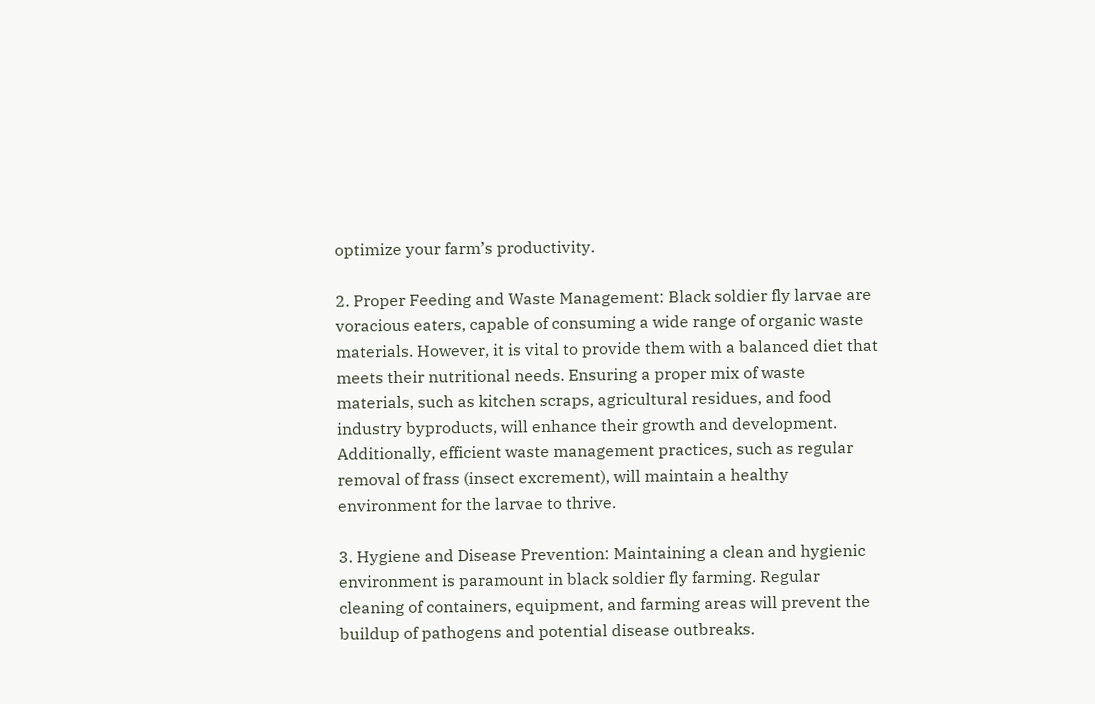optimize your farm’s productivity.

2. Proper Feeding and Waste Management: Black soldier fly larvae are voracious eaters, capable of consuming a wide range of organic waste materials. However, it is vital to provide them with a balanced diet that meets their nutritional needs. Ensuring a proper mix of waste materials, such as kitchen scraps, agricultural residues, and food industry byproducts, will enhance their growth and development. Additionally, efficient waste management practices, such as regular removal of frass (insect excrement), will maintain a healthy environment for the larvae to thrive.

3. Hygiene and Disease Prevention: Maintaining a clean and hygienic environment is paramount in black soldier fly farming. Regular cleaning of containers, equipment, and farming areas will prevent the buildup of pathogens and potential disease outbreaks.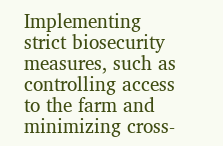Implementing strict biosecurity measures, such as controlling access to the farm and minimizing cross-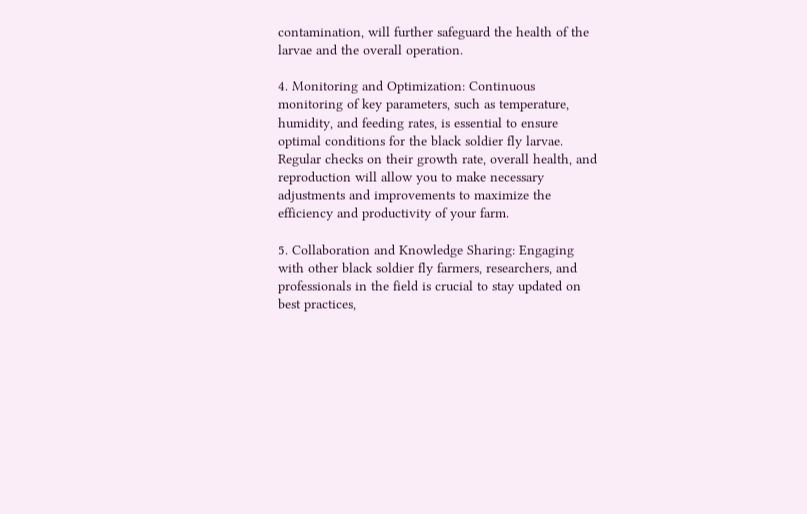contamination, will further safeguard the health of the larvae and the overall operation.

4. Monitoring and Optimization: Continuous monitoring of key parameters, such as temperature, humidity, and feeding rates, is essential to ensure optimal conditions for the black soldier fly larvae. Regular checks on their growth rate, overall health, and reproduction will allow you to make necessary adjustments and improvements to maximize the efficiency and productivity of your farm.

5. Collaboration and Knowledge Sharing: Engaging with other black soldier fly farmers, researchers, and professionals in the field is crucial to stay updated on best practices,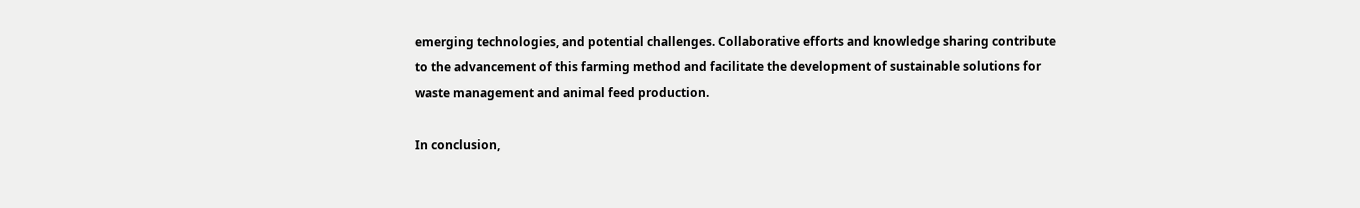emerging technologies, and potential challenges. Collaborative efforts and knowledge sharing contribute to the advancement of this farming method and facilitate the development of sustainable solutions for waste management and animal feed production.

In conclusion,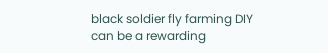black soldier fly farming DIY can be a rewarding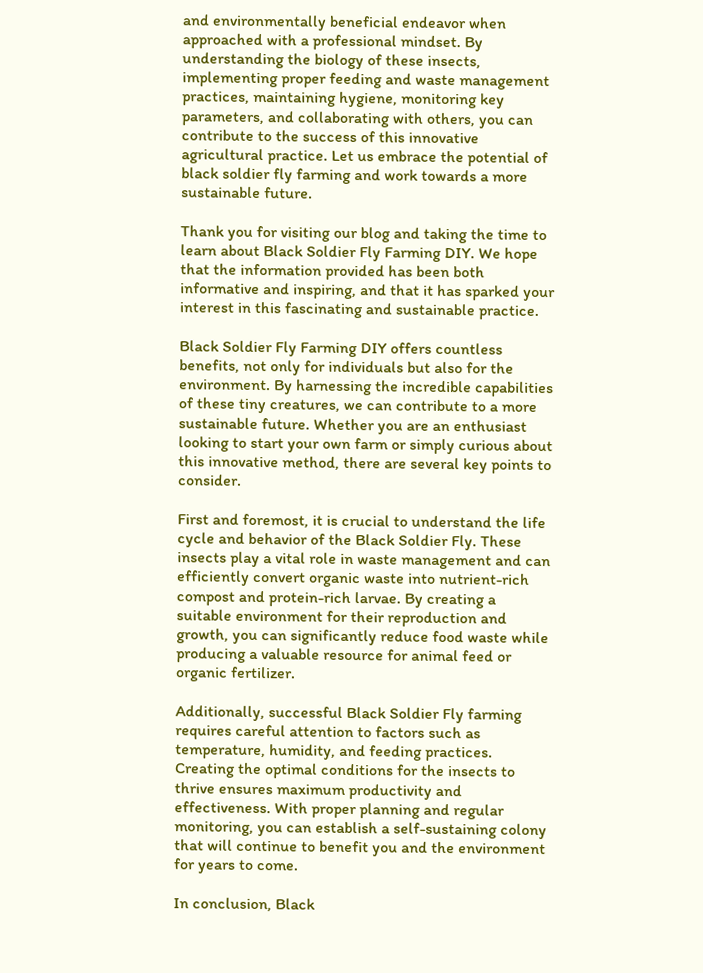and environmentally beneficial endeavor when approached with a professional mindset. By understanding the biology of these insects, implementing proper feeding and waste management practices, maintaining hygiene, monitoring key parameters, and collaborating with others, you can contribute to the success of this innovative agricultural practice. Let us embrace the potential of black soldier fly farming and work towards a more sustainable future.

Thank you for visiting our blog and taking the time to learn about Black Soldier Fly Farming DIY. We hope that the information provided has been both informative and inspiring, and that it has sparked your interest in this fascinating and sustainable practice.

Black Soldier Fly Farming DIY offers countless benefits, not only for individuals but also for the environment. By harnessing the incredible capabilities of these tiny creatures, we can contribute to a more sustainable future. Whether you are an enthusiast looking to start your own farm or simply curious about this innovative method, there are several key points to consider.

First and foremost, it is crucial to understand the life cycle and behavior of the Black Soldier Fly. These insects play a vital role in waste management and can efficiently convert organic waste into nutrient-rich compost and protein-rich larvae. By creating a suitable environment for their reproduction and growth, you can significantly reduce food waste while producing a valuable resource for animal feed or organic fertilizer.

Additionally, successful Black Soldier Fly farming requires careful attention to factors such as temperature, humidity, and feeding practices. Creating the optimal conditions for the insects to thrive ensures maximum productivity and effectiveness. With proper planning and regular monitoring, you can establish a self-sustaining colony that will continue to benefit you and the environment for years to come.

In conclusion, Black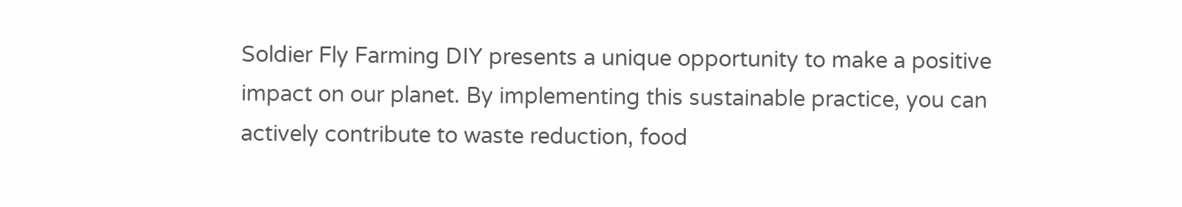Soldier Fly Farming DIY presents a unique opportunity to make a positive impact on our planet. By implementing this sustainable practice, you can actively contribute to waste reduction, food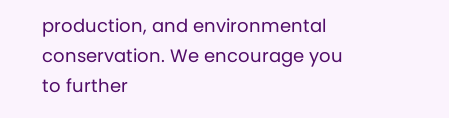production, and environmental conservation. We encourage you to further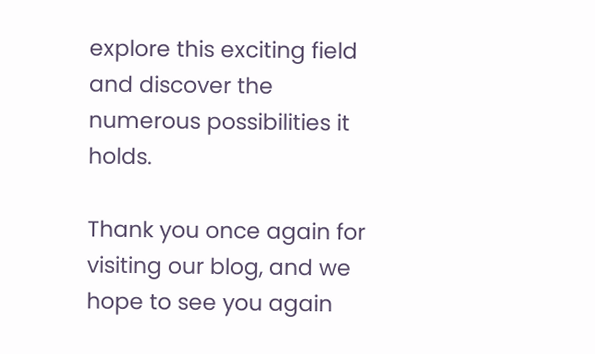explore this exciting field and discover the numerous possibilities it holds.

Thank you once again for visiting our blog, and we hope to see you again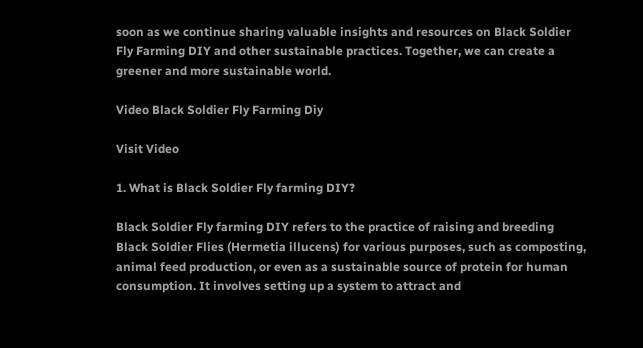soon as we continue sharing valuable insights and resources on Black Soldier Fly Farming DIY and other sustainable practices. Together, we can create a greener and more sustainable world.

Video Black Soldier Fly Farming Diy

Visit Video

1. What is Black Soldier Fly farming DIY?

Black Soldier Fly farming DIY refers to the practice of raising and breeding Black Soldier Flies (Hermetia illucens) for various purposes, such as composting, animal feed production, or even as a sustainable source of protein for human consumption. It involves setting up a system to attract and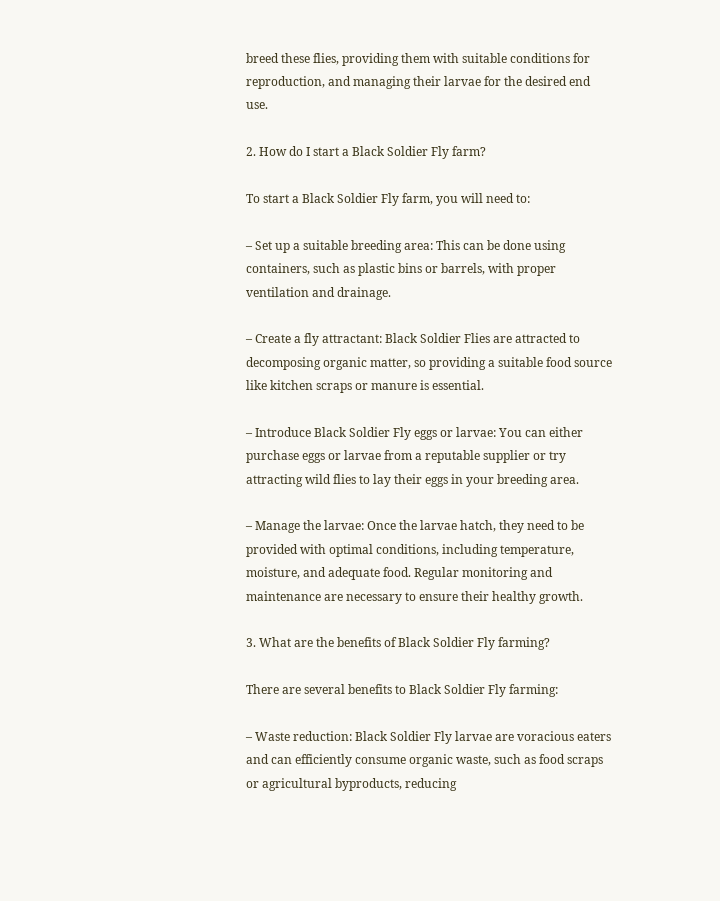breed these flies, providing them with suitable conditions for reproduction, and managing their larvae for the desired end use.

2. How do I start a Black Soldier Fly farm?

To start a Black Soldier Fly farm, you will need to:

– Set up a suitable breeding area: This can be done using containers, such as plastic bins or barrels, with proper ventilation and drainage.

– Create a fly attractant: Black Soldier Flies are attracted to decomposing organic matter, so providing a suitable food source like kitchen scraps or manure is essential.

– Introduce Black Soldier Fly eggs or larvae: You can either purchase eggs or larvae from a reputable supplier or try attracting wild flies to lay their eggs in your breeding area.

– Manage the larvae: Once the larvae hatch, they need to be provided with optimal conditions, including temperature, moisture, and adequate food. Regular monitoring and maintenance are necessary to ensure their healthy growth.

3. What are the benefits of Black Soldier Fly farming?

There are several benefits to Black Soldier Fly farming:

– Waste reduction: Black Soldier Fly larvae are voracious eaters and can efficiently consume organic waste, such as food scraps or agricultural byproducts, reducing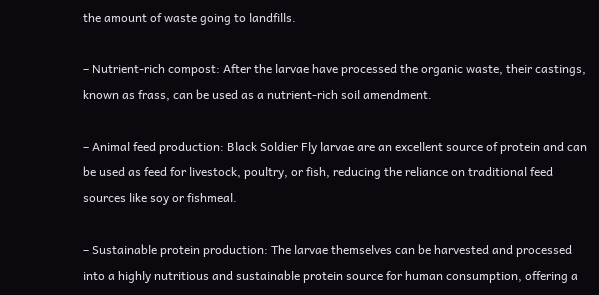the amount of waste going to landfills.

– Nutrient-rich compost: After the larvae have processed the organic waste, their castings, known as frass, can be used as a nutrient-rich soil amendment.

– Animal feed production: Black Soldier Fly larvae are an excellent source of protein and can be used as feed for livestock, poultry, or fish, reducing the reliance on traditional feed sources like soy or fishmeal.

– Sustainable protein production: The larvae themselves can be harvested and processed into a highly nutritious and sustainable protein source for human consumption, offering a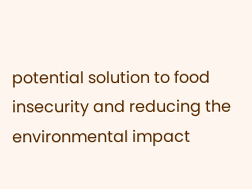potential solution to food insecurity and reducing the environmental impact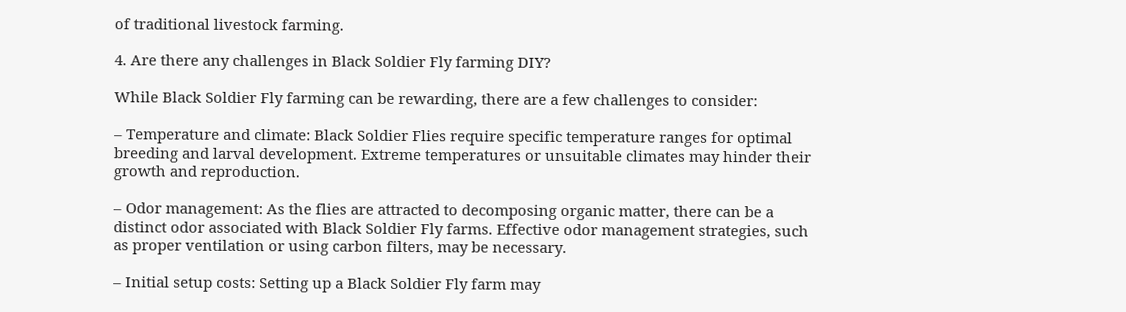of traditional livestock farming.

4. Are there any challenges in Black Soldier Fly farming DIY?

While Black Soldier Fly farming can be rewarding, there are a few challenges to consider:

– Temperature and climate: Black Soldier Flies require specific temperature ranges for optimal breeding and larval development. Extreme temperatures or unsuitable climates may hinder their growth and reproduction.

– Odor management: As the flies are attracted to decomposing organic matter, there can be a distinct odor associated with Black Soldier Fly farms. Effective odor management strategies, such as proper ventilation or using carbon filters, may be necessary.

– Initial setup costs: Setting up a Black Soldier Fly farm may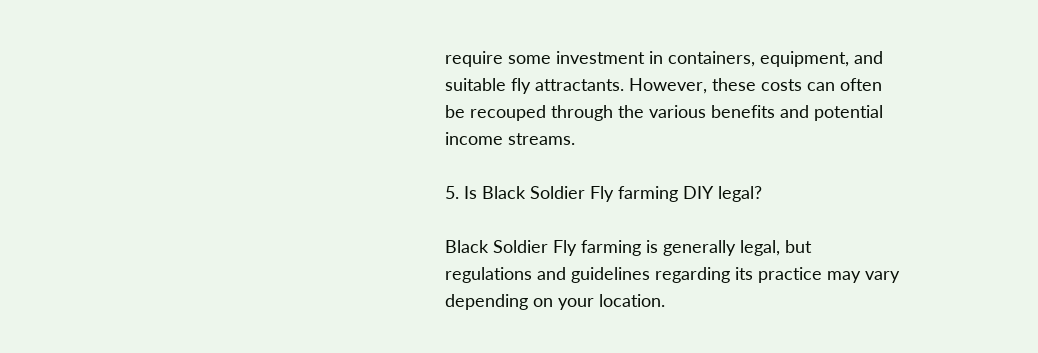require some investment in containers, equipment, and suitable fly attractants. However, these costs can often be recouped through the various benefits and potential income streams.

5. Is Black Soldier Fly farming DIY legal?

Black Soldier Fly farming is generally legal, but regulations and guidelines regarding its practice may vary depending on your location.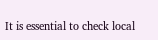It is essential to check local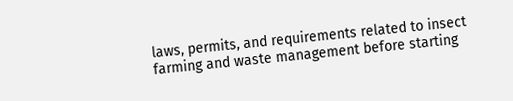laws, permits, and requirements related to insect farming and waste management before starting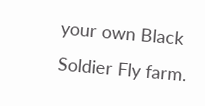your own Black Soldier Fly farm.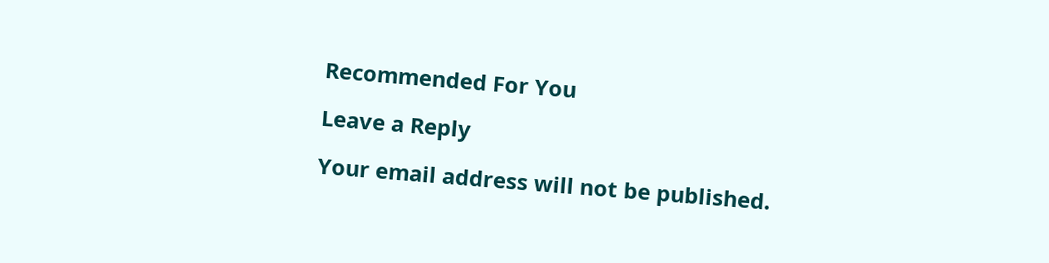Recommended For You

Leave a Reply

Your email address will not be published.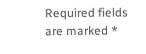Required fields are marked *